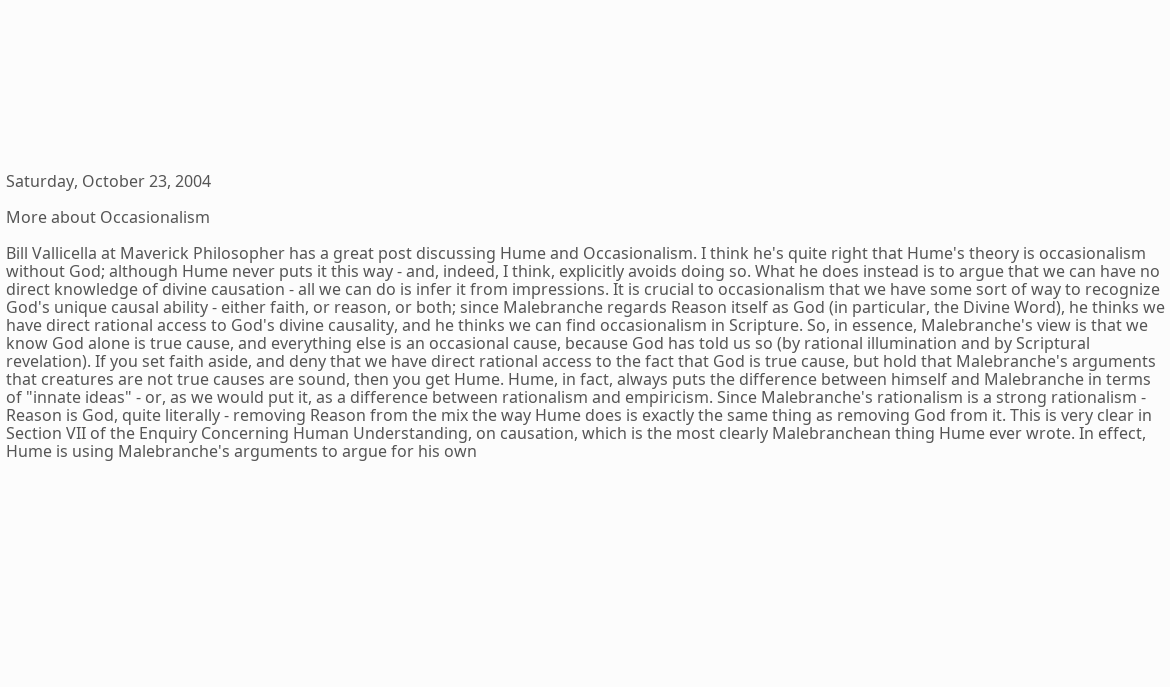Saturday, October 23, 2004

More about Occasionalism

Bill Vallicella at Maverick Philosopher has a great post discussing Hume and Occasionalism. I think he's quite right that Hume's theory is occasionalism without God; although Hume never puts it this way - and, indeed, I think, explicitly avoids doing so. What he does instead is to argue that we can have no direct knowledge of divine causation - all we can do is infer it from impressions. It is crucial to occasionalism that we have some sort of way to recognize God's unique causal ability - either faith, or reason, or both; since Malebranche regards Reason itself as God (in particular, the Divine Word), he thinks we have direct rational access to God's divine causality, and he thinks we can find occasionalism in Scripture. So, in essence, Malebranche's view is that we know God alone is true cause, and everything else is an occasional cause, because God has told us so (by rational illumination and by Scriptural revelation). If you set faith aside, and deny that we have direct rational access to the fact that God is true cause, but hold that Malebranche's arguments that creatures are not true causes are sound, then you get Hume. Hume, in fact, always puts the difference between himself and Malebranche in terms of "innate ideas" - or, as we would put it, as a difference between rationalism and empiricism. Since Malebranche's rationalism is a strong rationalism - Reason is God, quite literally - removing Reason from the mix the way Hume does is exactly the same thing as removing God from it. This is very clear in Section VII of the Enquiry Concerning Human Understanding, on causation, which is the most clearly Malebranchean thing Hume ever wrote. In effect, Hume is using Malebranche's arguments to argue for his own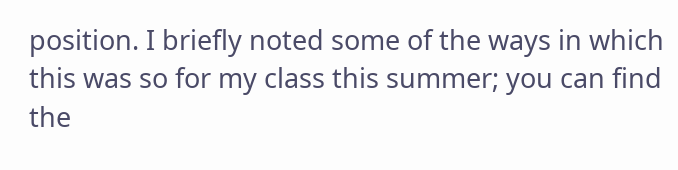position. I briefly noted some of the ways in which this was so for my class this summer; you can find the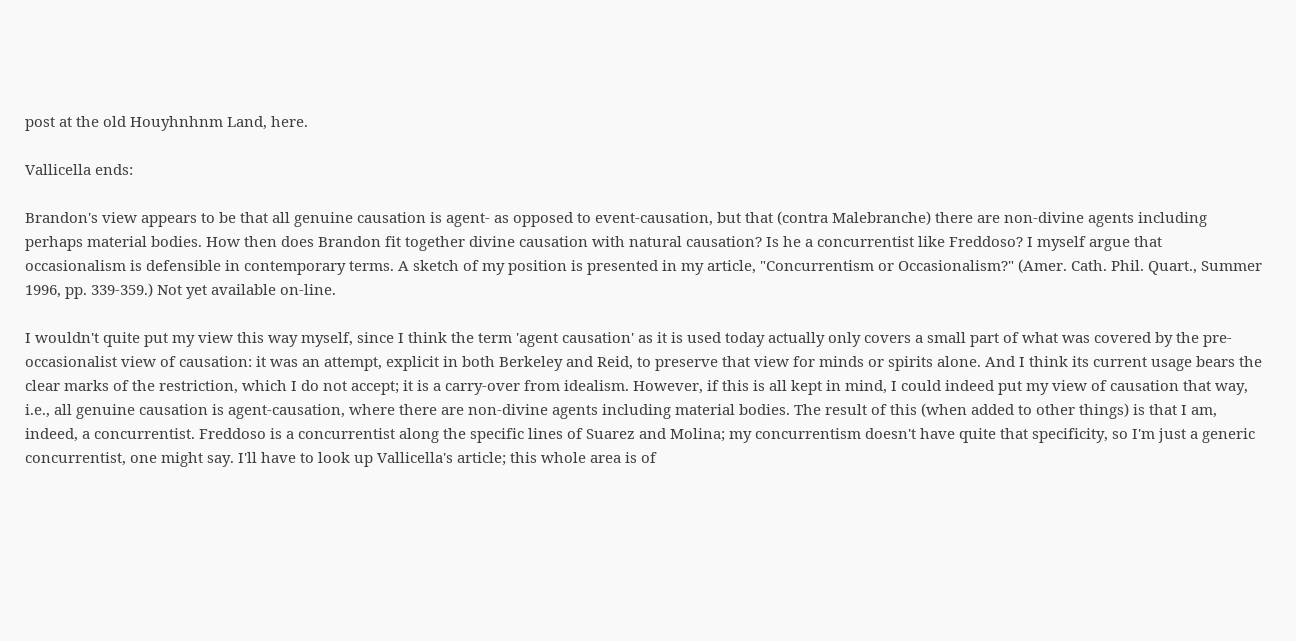post at the old Houyhnhnm Land, here.

Vallicella ends:

Brandon's view appears to be that all genuine causation is agent- as opposed to event-causation, but that (contra Malebranche) there are non-divine agents including perhaps material bodies. How then does Brandon fit together divine causation with natural causation? Is he a concurrentist like Freddoso? I myself argue that occasionalism is defensible in contemporary terms. A sketch of my position is presented in my article, "Concurrentism or Occasionalism?" (Amer. Cath. Phil. Quart., Summer 1996, pp. 339-359.) Not yet available on-line.

I wouldn't quite put my view this way myself, since I think the term 'agent causation' as it is used today actually only covers a small part of what was covered by the pre-occasionalist view of causation: it was an attempt, explicit in both Berkeley and Reid, to preserve that view for minds or spirits alone. And I think its current usage bears the clear marks of the restriction, which I do not accept; it is a carry-over from idealism. However, if this is all kept in mind, I could indeed put my view of causation that way, i.e., all genuine causation is agent-causation, where there are non-divine agents including material bodies. The result of this (when added to other things) is that I am, indeed, a concurrentist. Freddoso is a concurrentist along the specific lines of Suarez and Molina; my concurrentism doesn't have quite that specificity, so I'm just a generic concurrentist, one might say. I'll have to look up Vallicella's article; this whole area is of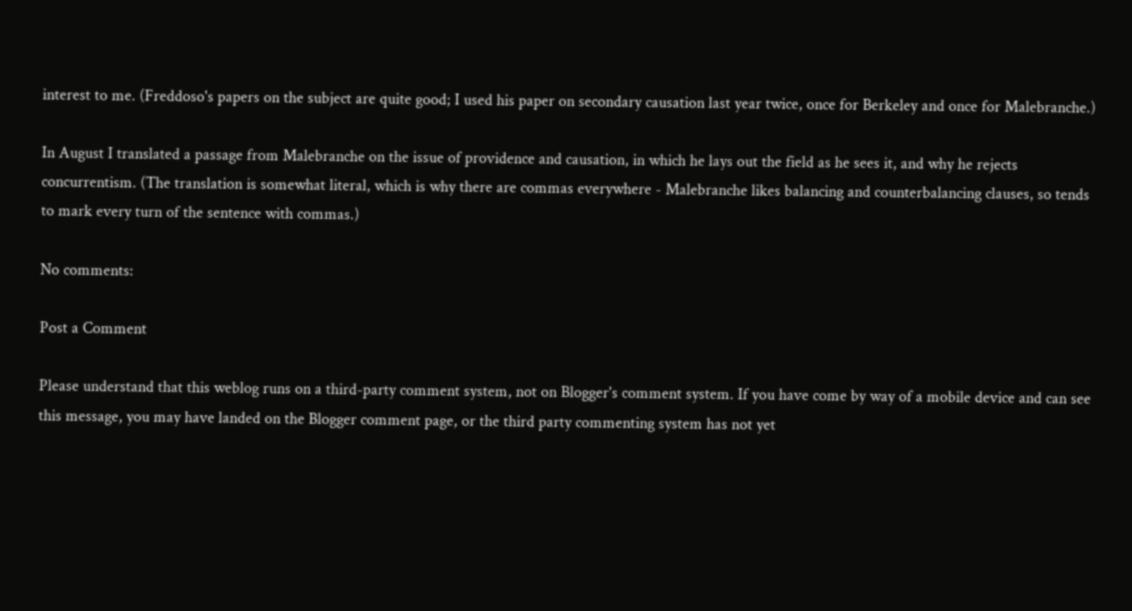interest to me. (Freddoso's papers on the subject are quite good; I used his paper on secondary causation last year twice, once for Berkeley and once for Malebranche.)

In August I translated a passage from Malebranche on the issue of providence and causation, in which he lays out the field as he sees it, and why he rejects concurrentism. (The translation is somewhat literal, which is why there are commas everywhere - Malebranche likes balancing and counterbalancing clauses, so tends to mark every turn of the sentence with commas.)

No comments:

Post a Comment

Please understand that this weblog runs on a third-party comment system, not on Blogger's comment system. If you have come by way of a mobile device and can see this message, you may have landed on the Blogger comment page, or the third party commenting system has not yet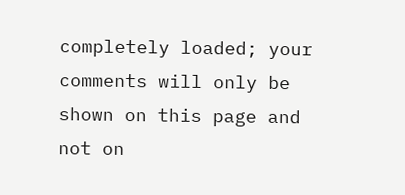completely loaded; your comments will only be shown on this page and not on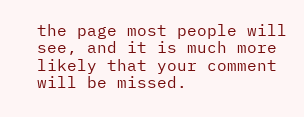the page most people will see, and it is much more likely that your comment will be missed.